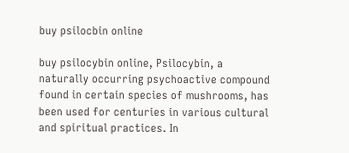buy psilocbin online

buy psilocybin online, Psilocybin, a naturally occurring psychoactive compound found in certain species of mushrooms, has been used for centuries in various cultural and spiritual practices. In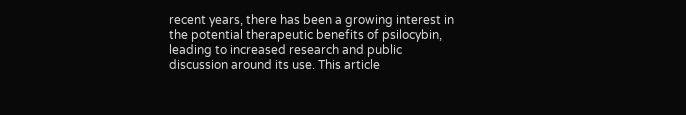recent years, there has been a growing interest in the potential therapeutic benefits of psilocybin, leading to increased research and public discussion around its use. This article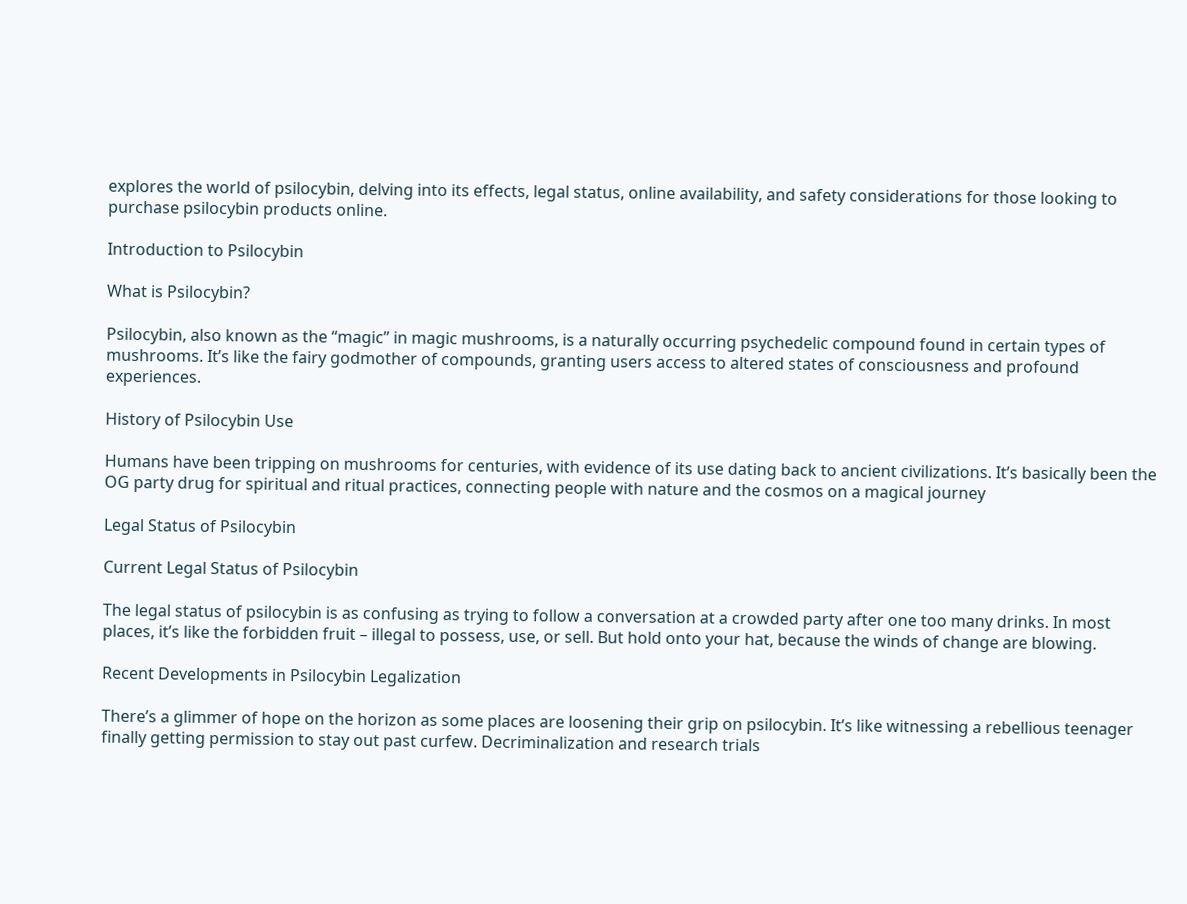explores the world of psilocybin, delving into its effects, legal status, online availability, and safety considerations for those looking to purchase psilocybin products online.

Introduction to Psilocybin

What is Psilocybin?

Psilocybin, also known as the “magic” in magic mushrooms, is a naturally occurring psychedelic compound found in certain types of mushrooms. It’s like the fairy godmother of compounds, granting users access to altered states of consciousness and profound experiences.

History of Psilocybin Use

Humans have been tripping on mushrooms for centuries, with evidence of its use dating back to ancient civilizations. It’s basically been the OG party drug for spiritual and ritual practices, connecting people with nature and the cosmos on a magical journey

Legal Status of Psilocybin

Current Legal Status of Psilocybin

The legal status of psilocybin is as confusing as trying to follow a conversation at a crowded party after one too many drinks. In most places, it’s like the forbidden fruit – illegal to possess, use, or sell. But hold onto your hat, because the winds of change are blowing.

Recent Developments in Psilocybin Legalization

There’s a glimmer of hope on the horizon as some places are loosening their grip on psilocybin. It’s like witnessing a rebellious teenager finally getting permission to stay out past curfew. Decriminalization and research trials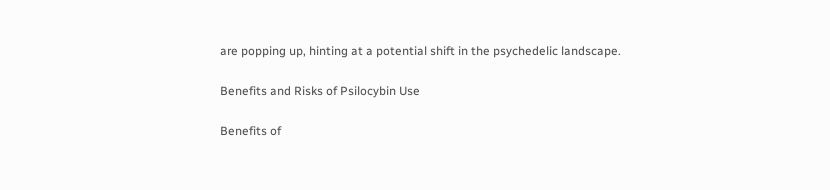are popping up, hinting at a potential shift in the psychedelic landscape.

Benefits and Risks of Psilocybin Use

Benefits of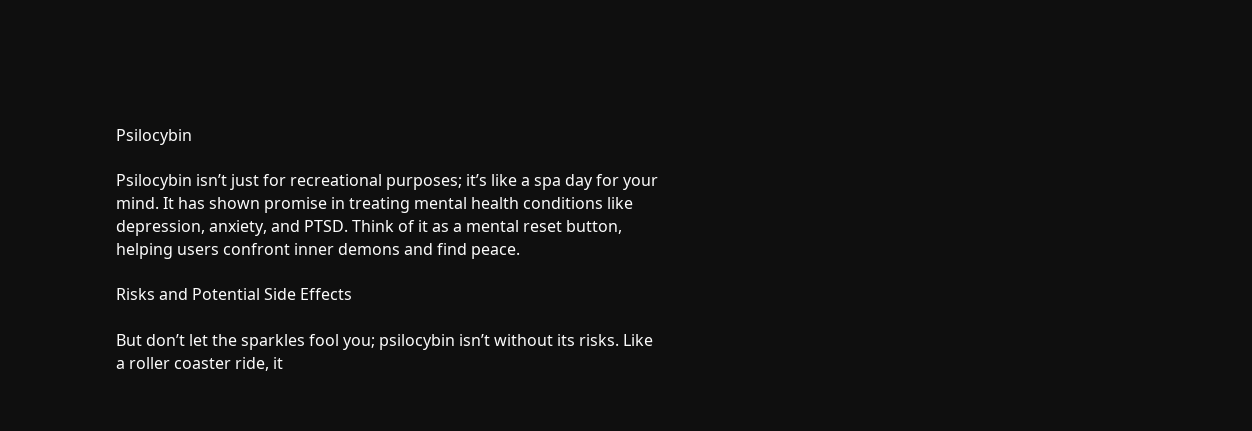Psilocybin

Psilocybin isn’t just for recreational purposes; it’s like a spa day for your mind. It has shown promise in treating mental health conditions like depression, anxiety, and PTSD. Think of it as a mental reset button, helping users confront inner demons and find peace.

Risks and Potential Side Effects

But don’t let the sparkles fool you; psilocybin isn’t without its risks. Like a roller coaster ride, it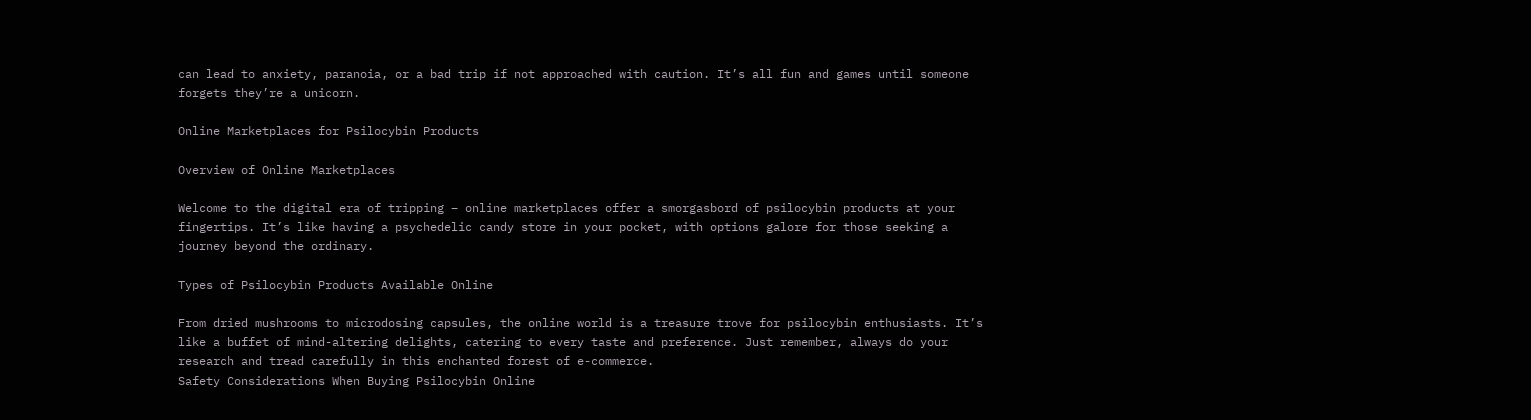can lead to anxiety, paranoia, or a bad trip if not approached with caution. It’s all fun and games until someone forgets they’re a unicorn.

Online Marketplaces for Psilocybin Products

Overview of Online Marketplaces

Welcome to the digital era of tripping – online marketplaces offer a smorgasbord of psilocybin products at your fingertips. It’s like having a psychedelic candy store in your pocket, with options galore for those seeking a journey beyond the ordinary.

Types of Psilocybin Products Available Online

From dried mushrooms to microdosing capsules, the online world is a treasure trove for psilocybin enthusiasts. It’s like a buffet of mind-altering delights, catering to every taste and preference. Just remember, always do your research and tread carefully in this enchanted forest of e-commerce.
Safety Considerations When Buying Psilocybin Online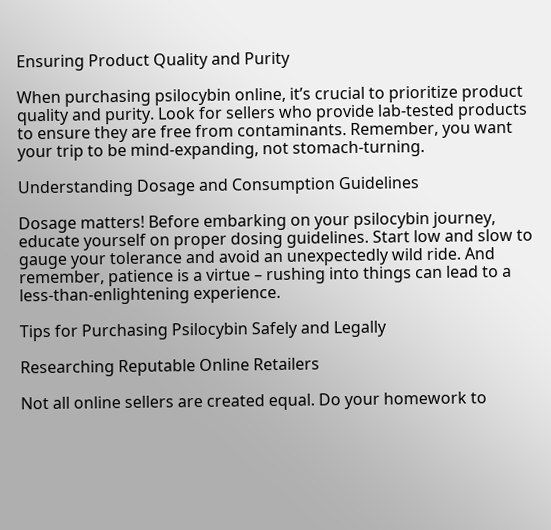Ensuring Product Quality and Purity

When purchasing psilocybin online, it’s crucial to prioritize product quality and purity. Look for sellers who provide lab-tested products to ensure they are free from contaminants. Remember, you want your trip to be mind-expanding, not stomach-turning.

Understanding Dosage and Consumption Guidelines

Dosage matters! Before embarking on your psilocybin journey, educate yourself on proper dosing guidelines. Start low and slow to gauge your tolerance and avoid an unexpectedly wild ride. And remember, patience is a virtue – rushing into things can lead to a less-than-enlightening experience.

Tips for Purchasing Psilocybin Safely and Legally

Researching Reputable Online Retailers

Not all online sellers are created equal. Do your homework to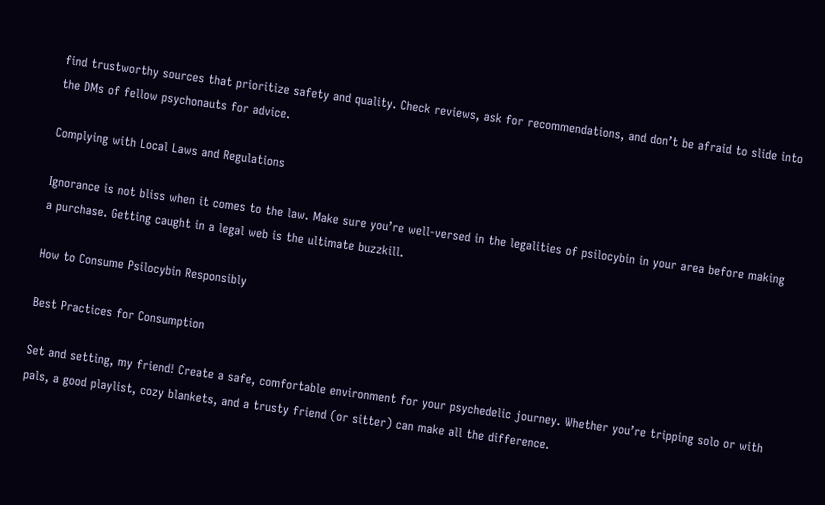find trustworthy sources that prioritize safety and quality. Check reviews, ask for recommendations, and don’t be afraid to slide into the DMs of fellow psychonauts for advice.

Complying with Local Laws and Regulations

Ignorance is not bliss when it comes to the law. Make sure you’re well-versed in the legalities of psilocybin in your area before making a purchase. Getting caught in a legal web is the ultimate buzzkill.

How to Consume Psilocybin Responsibly

Best Practices for Consumption

Set and setting, my friend! Create a safe, comfortable environment for your psychedelic journey. Whether you’re tripping solo or with pals, a good playlist, cozy blankets, and a trusty friend (or sitter) can make all the difference.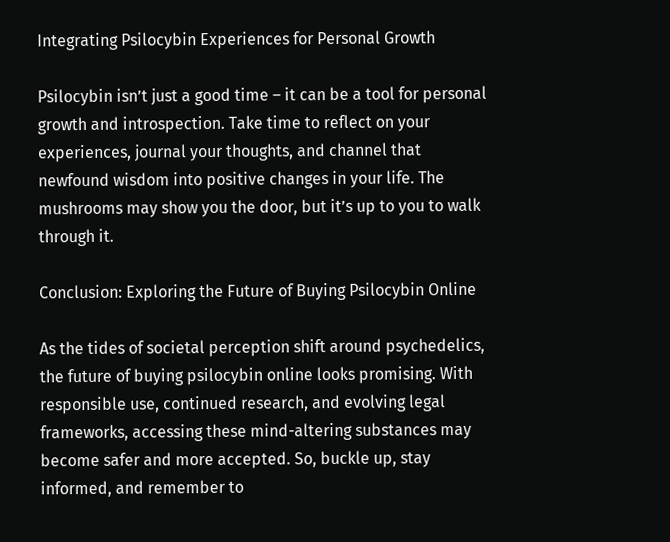Integrating Psilocybin Experiences for Personal Growth

Psilocybin isn’t just a good time – it can be a tool for personal growth and introspection. Take time to reflect on your experiences, journal your thoughts, and channel that newfound wisdom into positive changes in your life. The mushrooms may show you the door, but it’s up to you to walk through it.

Conclusion: Exploring the Future of Buying Psilocybin Online

As the tides of societal perception shift around psychedelics, the future of buying psilocybin online looks promising. With responsible use, continued research, and evolving legal frameworks, accessing these mind-altering substances may become safer and more accepted. So, buckle up, stay informed, and remember to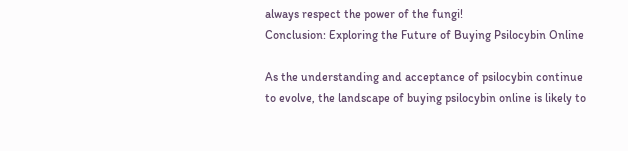always respect the power of the fungi!
Conclusion: Exploring the Future of Buying Psilocybin Online

As the understanding and acceptance of psilocybin continue to evolve, the landscape of buying psilocybin online is likely to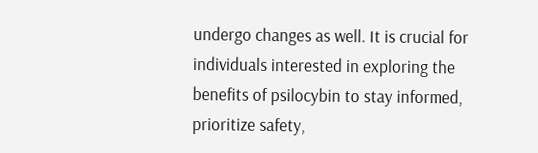undergo changes as well. It is crucial for individuals interested in exploring the benefits of psilocybin to stay informed, prioritize safety,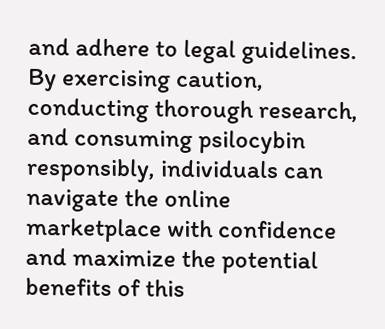and adhere to legal guidelines. By exercising caution, conducting thorough research, and consuming psilocybin responsibly, individuals can navigate the online marketplace with confidence and maximize the potential benefits of this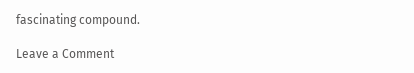fascinating compound.

Leave a Comment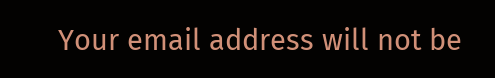Your email address will not be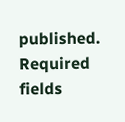published. Required fields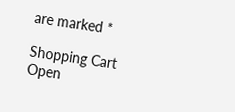are marked *

Shopping Cart
Open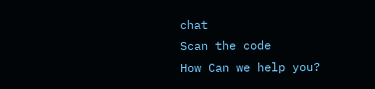chat
Scan the code
How Can we help you?